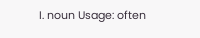I. noun Usage: often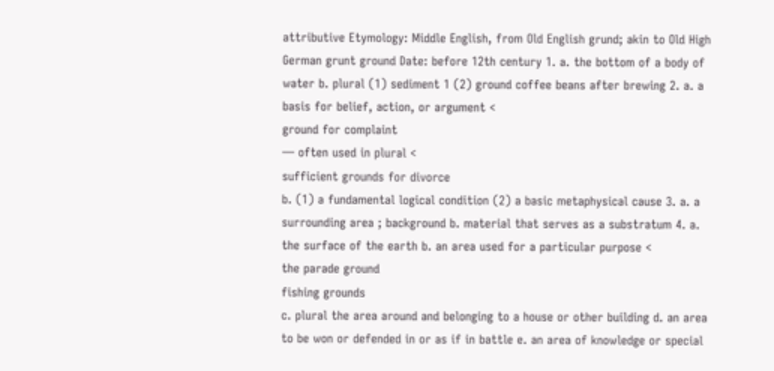attributive Etymology: Middle English, from Old English grund; akin to Old High German grunt ground Date: before 12th century 1. a. the bottom of a body of water b. plural (1) sediment 1 (2) ground coffee beans after brewing 2. a. a basis for belief, action, or argument <
ground for complaint
— often used in plural <
sufficient grounds for divorce
b. (1) a fundamental logical condition (2) a basic metaphysical cause 3. a. a surrounding area ; background b. material that serves as a substratum 4. a. the surface of the earth b. an area used for a particular purpose <
the parade ground
fishing grounds
c. plural the area around and belonging to a house or other building d. an area to be won or defended in or as if in battle e. an area of knowledge or special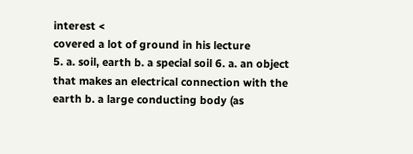interest <
covered a lot of ground in his lecture
5. a. soil, earth b. a special soil 6. a. an object that makes an electrical connection with the earth b. a large conducting body (as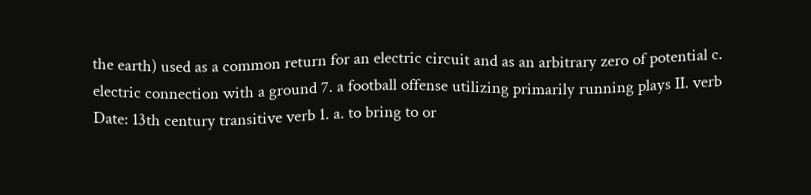the earth) used as a common return for an electric circuit and as an arbitrary zero of potential c. electric connection with a ground 7. a football offense utilizing primarily running plays II. verb Date: 13th century transitive verb 1. a. to bring to or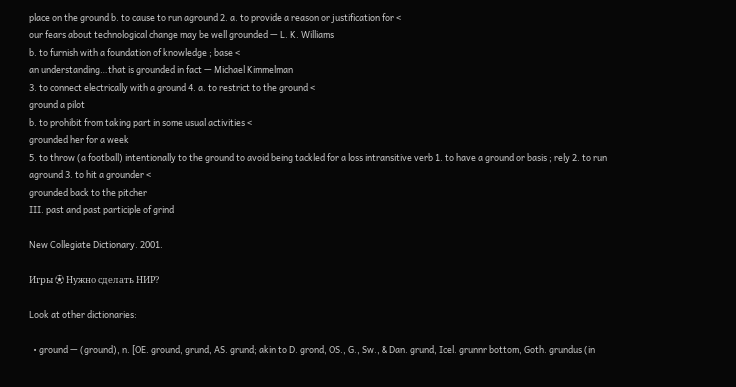place on the ground b. to cause to run aground 2. a. to provide a reason or justification for <
our fears about technological change may be well grounded — L. K. Williams
b. to furnish with a foundation of knowledge ; base <
an understanding…that is grounded in fact — Michael Kimmelman
3. to connect electrically with a ground 4. a. to restrict to the ground <
ground a pilot
b. to prohibit from taking part in some usual activities <
grounded her for a week
5. to throw (a football) intentionally to the ground to avoid being tackled for a loss intransitive verb 1. to have a ground or basis ; rely 2. to run aground 3. to hit a grounder <
grounded back to the pitcher
III. past and past participle of grind

New Collegiate Dictionary. 2001.

Игры ⚽ Нужно сделать НИР?

Look at other dictionaries:

  • ground — (ground), n. [OE. ground, grund, AS. grund; akin to D. grond, OS., G., Sw., & Dan. grund, Icel. grunnr bottom, Goth. grundus (in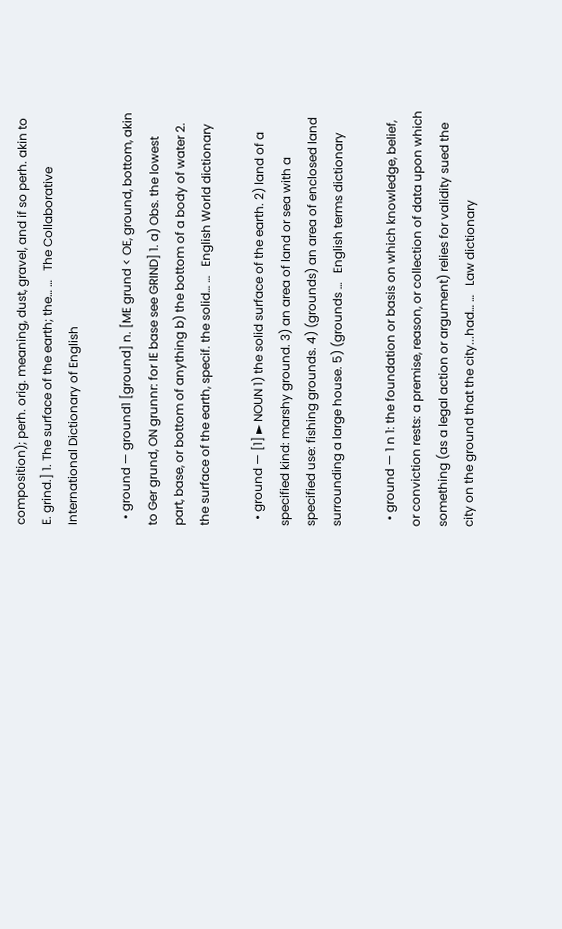composition); perh. orig. meaning, dust, gravel, and if so perh. akin to E. grind.] 1. The surface of the earth; the… …   The Collaborative International Dictionary of English

  • ground — ground1 [ground] n. [ME grund < OE, ground, bottom, akin to Ger grund, ON grunnr: for IE base see GRIND] 1. a) Obs. the lowest part, base, or bottom of anything b) the bottom of a body of water 2. the surface of the earth, specif. the solid… …   English World dictionary

  • ground — [1] ► NOUN 1) the solid surface of the earth. 2) land of a specified kind: marshy ground. 3) an area of land or sea with a specified use: fishing grounds. 4) (grounds) an area of enclosed land surrounding a large house. 5) (grounds …   English terms dictionary

  • ground — 1 n 1: the foundation or basis on which knowledge, belief, or conviction rests: a premise, reason, or collection of data upon which something (as a legal action or argument) relies for validity sued the city on the ground that the city...had… …   Law dictionary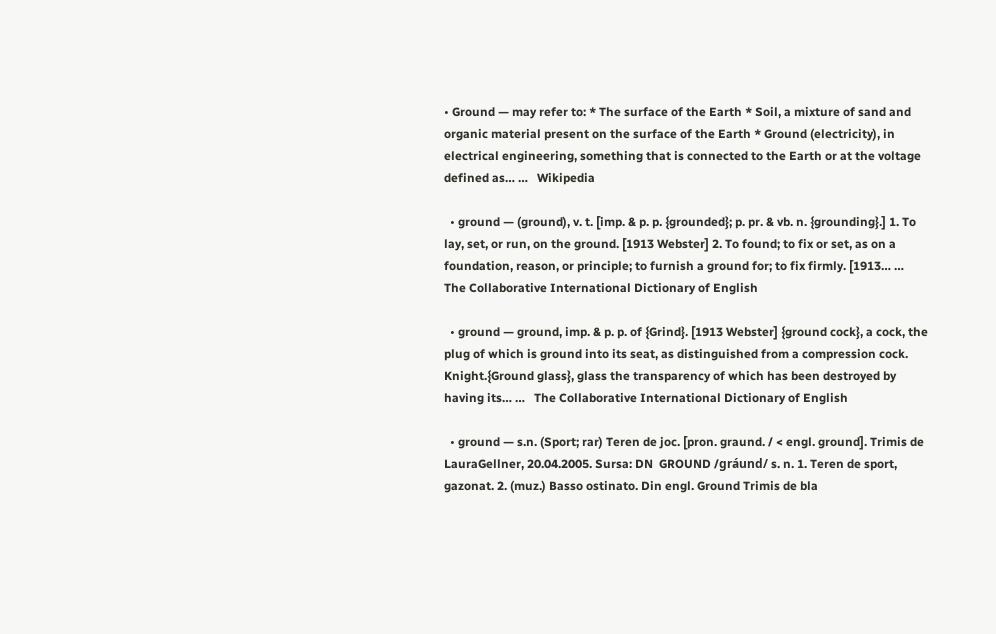• Ground — may refer to: * The surface of the Earth * Soil, a mixture of sand and organic material present on the surface of the Earth * Ground (electricity), in electrical engineering, something that is connected to the Earth or at the voltage defined as… …   Wikipedia

  • ground — (ground), v. t. [imp. & p. p. {grounded}; p. pr. & vb. n. {grounding}.] 1. To lay, set, or run, on the ground. [1913 Webster] 2. To found; to fix or set, as on a foundation, reason, or principle; to furnish a ground for; to fix firmly. [1913… …   The Collaborative International Dictionary of English

  • ground — ground, imp. & p. p. of {Grind}. [1913 Webster] {ground cock}, a cock, the plug of which is ground into its seat, as distinguished from a compression cock. Knight.{Ground glass}, glass the transparency of which has been destroyed by having its… …   The Collaborative International Dictionary of English

  • ground — s.n. (Sport; rar) Teren de joc. [pron. graund. / < engl. ground]. Trimis de LauraGellner, 20.04.2005. Sursa: DN  GROUND /gráund/ s. n. 1. Teren de sport, gazonat. 2. (muz.) Basso ostinato. Din engl. Ground Trimis de bla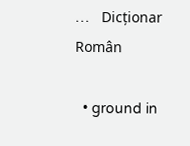…   Dicționar Român

  • ground in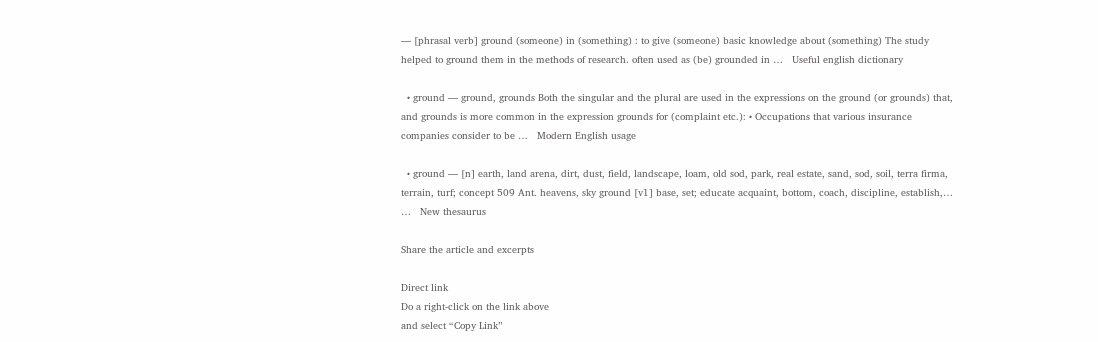— [phrasal verb] ground (someone) in (something) : to give (someone) basic knowledge about (something) The study helped to ground them in the methods of research. often used as (be) grounded in …   Useful english dictionary

  • ground — ground, grounds Both the singular and the plural are used in the expressions on the ground (or grounds) that, and grounds is more common in the expression grounds for (complaint etc.): • Occupations that various insurance companies consider to be …   Modern English usage

  • ground — [n] earth, land arena, dirt, dust, field, landscape, loam, old sod, park, real estate, sand, sod, soil, terra firma, terrain, turf; concept 509 Ant. heavens, sky ground [v1] base, set; educate acquaint, bottom, coach, discipline, establish,… …   New thesaurus

Share the article and excerpts

Direct link
Do a right-click on the link above
and select “Copy Link”